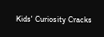Kids' Curiosity Cracks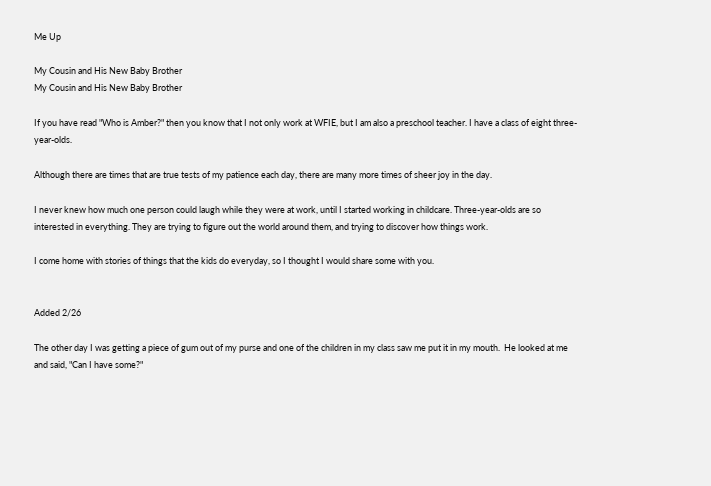Me Up

My Cousin and His New Baby Brother
My Cousin and His New Baby Brother

If you have read "Who is Amber?" then you know that I not only work at WFIE, but I am also a preschool teacher. I have a class of eight three-year-olds.

Although there are times that are true tests of my patience each day, there are many more times of sheer joy in the day.

I never knew how much one person could laugh while they were at work, until I started working in childcare. Three-year-olds are so interested in everything. They are trying to figure out the world around them, and trying to discover how things work.

I come home with stories of things that the kids do everyday, so I thought I would share some with you.


Added 2/26

The other day I was getting a piece of gum out of my purse and one of the children in my class saw me put it in my mouth.  He looked at me and said, "Can I have some?"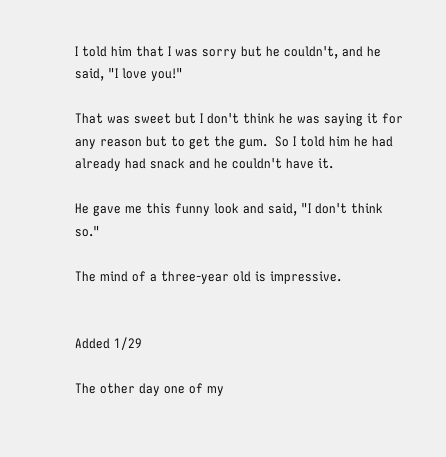I told him that I was sorry but he couldn't, and he said, "I love you!"

That was sweet but I don't think he was saying it for any reason but to get the gum.  So I told him he had already had snack and he couldn't have it.

He gave me this funny look and said, "I don't think so."

The mind of a three-year old is impressive.


Added 1/29

The other day one of my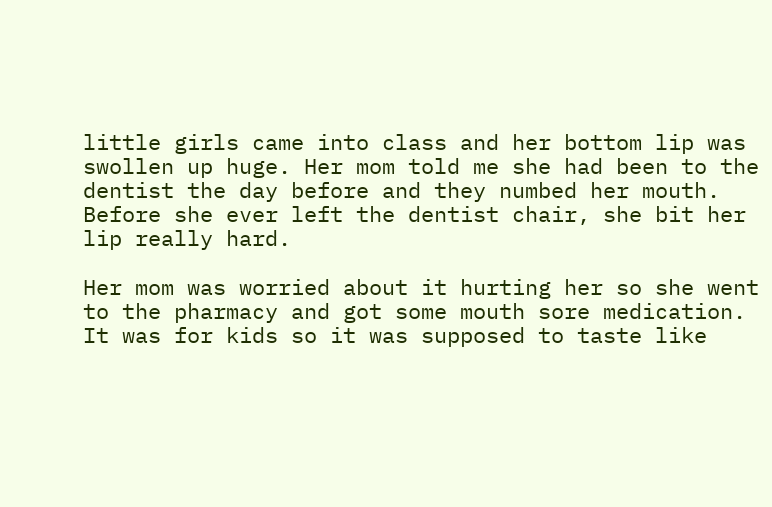little girls came into class and her bottom lip was swollen up huge. Her mom told me she had been to the dentist the day before and they numbed her mouth. Before she ever left the dentist chair, she bit her lip really hard.

Her mom was worried about it hurting her so she went to the pharmacy and got some mouth sore medication. It was for kids so it was supposed to taste like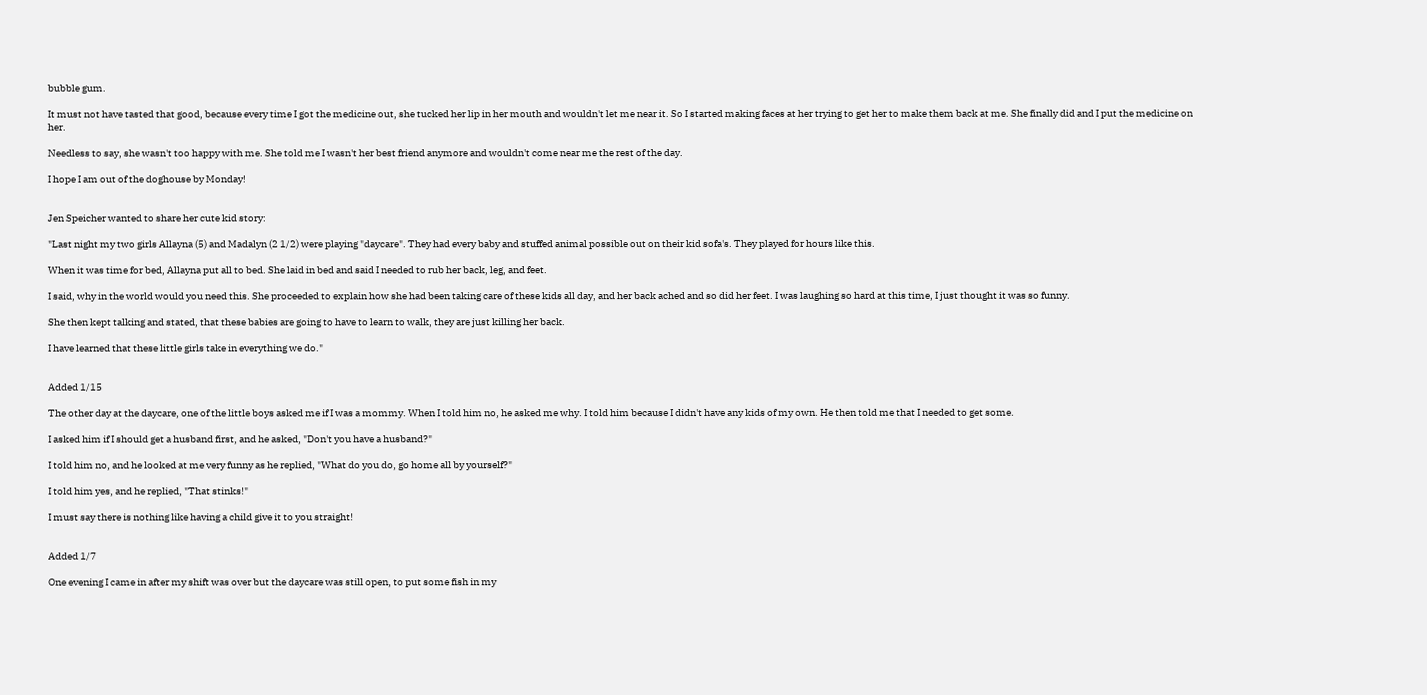bubble gum.

It must not have tasted that good, because every time I got the medicine out, she tucked her lip in her mouth and wouldn't let me near it. So I started making faces at her trying to get her to make them back at me. She finally did and I put the medicine on her.

Needless to say, she wasn't too happy with me. She told me I wasn't her best friend anymore and wouldn't come near me the rest of the day.

I hope I am out of the doghouse by Monday!


Jen Speicher wanted to share her cute kid story:

"Last night my two girls Allayna (5) and Madalyn (2 1/2) were playing "daycare". They had every baby and stuffed animal possible out on their kid sofa's. They played for hours like this.

When it was time for bed, Allayna put all to bed. She laid in bed and said I needed to rub her back, leg, and feet.

I said, why in the world would you need this. She proceeded to explain how she had been taking care of these kids all day, and her back ached and so did her feet. I was laughing so hard at this time, I just thought it was so funny.

She then kept talking and stated, that these babies are going to have to learn to walk, they are just killing her back.

I have learned that these little girls take in everything we do."


Added 1/15

The other day at the daycare, one of the little boys asked me if I was a mommy. When I told him no, he asked me why. I told him because I didn't have any kids of my own. He then told me that I needed to get some.

I asked him if I should get a husband first, and he asked, "Don't you have a husband?"

I told him no, and he looked at me very funny as he replied, "What do you do, go home all by yourself?"

I told him yes, and he replied, "That stinks!"

I must say there is nothing like having a child give it to you straight!


Added 1/7

One evening I came in after my shift was over but the daycare was still open, to put some fish in my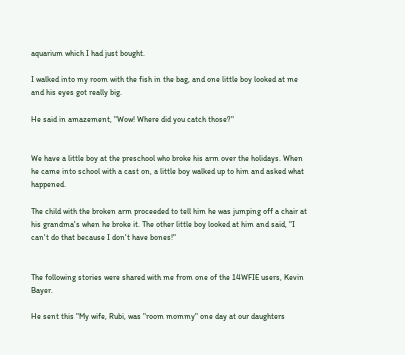aquarium which I had just bought.

I walked into my room with the fish in the bag, and one little boy looked at me and his eyes got really big.

He said in amazement, "Wow! Where did you catch those?"


We have a little boy at the preschool who broke his arm over the holidays. When he came into school with a cast on, a little boy walked up to him and asked what happened.

The child with the broken arm proceeded to tell him he was jumping off a chair at his grandma's when he broke it. The other little boy looked at him and said, "I can't do that because I don't have bones!"


The following stories were shared with me from one of the 14WFIE users, Kevin Bayer.

He sent this "My wife, Rubi, was "room mommy" one day at our daughters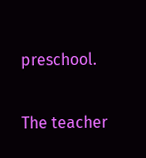preschool.

The teacher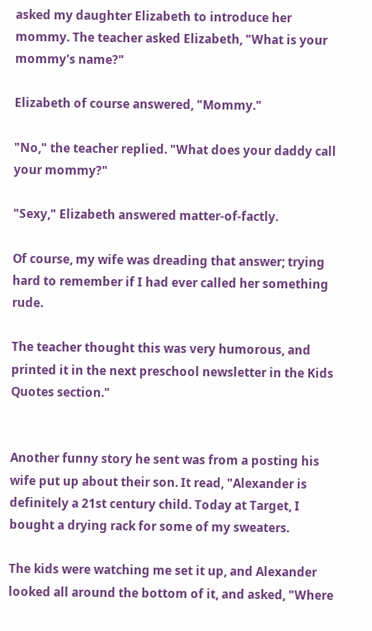asked my daughter Elizabeth to introduce her mommy. The teacher asked Elizabeth, "What is your mommy's name?"

Elizabeth of course answered, "Mommy."

"No," the teacher replied. "What does your daddy call your mommy?"

"Sexy," Elizabeth answered matter-of-factly.

Of course, my wife was dreading that answer; trying hard to remember if I had ever called her something rude.

The teacher thought this was very humorous, and printed it in the next preschool newsletter in the Kids Quotes section."


Another funny story he sent was from a posting his wife put up about their son. It read, "Alexander is definitely a 21st century child. Today at Target, I bought a drying rack for some of my sweaters.

The kids were watching me set it up, and Alexander looked all around the bottom of it, and asked, "Where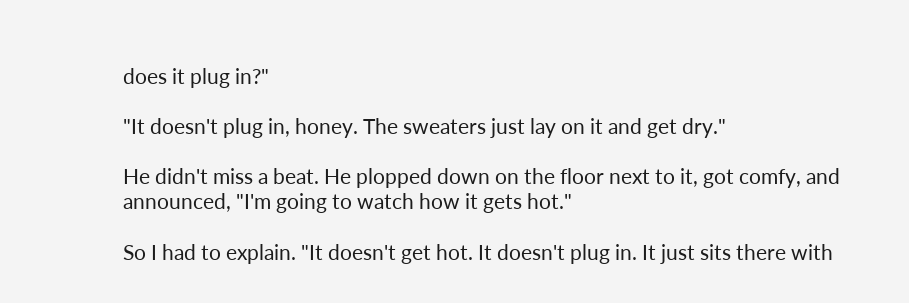does it plug in?"

"It doesn't plug in, honey. The sweaters just lay on it and get dry."

He didn't miss a beat. He plopped down on the floor next to it, got comfy, and announced, "I'm going to watch how it gets hot."

So I had to explain. "It doesn't get hot. It doesn't plug in. It just sits there with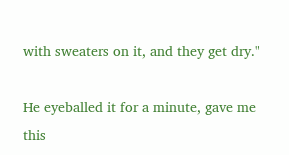with sweaters on it, and they get dry."

He eyeballed it for a minute, gave me this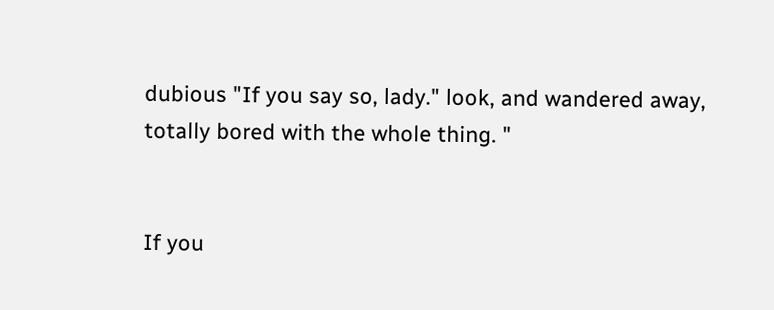dubious "If you say so, lady." look, and wandered away, totally bored with the whole thing. "


If you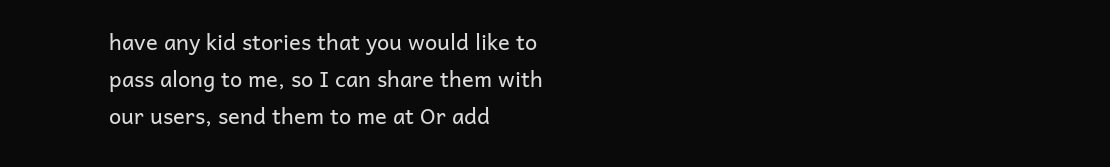have any kid stories that you would like to pass along to me, so I can share them with our users, send them to me at Or add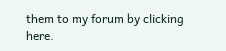them to my forum by clicking here.